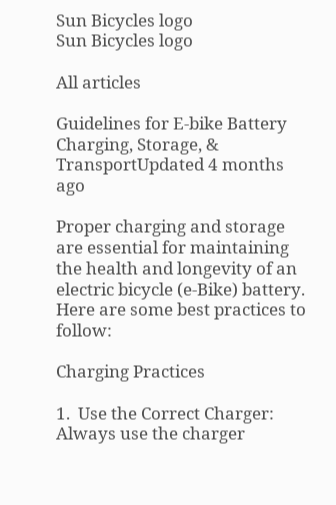Sun Bicycles logo
Sun Bicycles logo

All articles

Guidelines for E-bike Battery Charging, Storage, & TransportUpdated 4 months ago

Proper charging and storage are essential for maintaining the health and longevity of an electric bicycle (e-Bike) battery. Here are some best practices to follow:

Charging Practices

1.  Use the Correct Charger: Always use the charger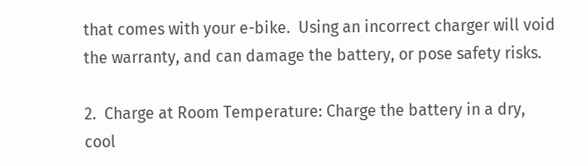that comes with your e-bike.  Using an incorrect charger will void the warranty, and can damage the battery, or pose safety risks.

2.  Charge at Room Temperature: Charge the battery in a dry, cool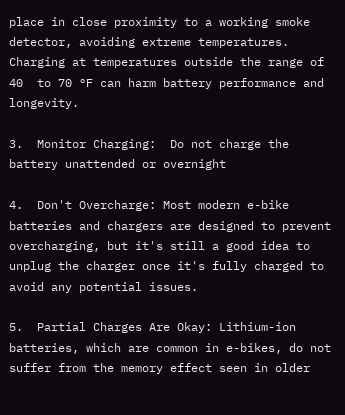place in close proximity to a working smoke detector, avoiding extreme temperatures. Charging at temperatures outside the range of 40  to 70 °F can harm battery performance and longevity.

3.  Monitor Charging:  Do not charge the battery unattended or overnight

4.  Don't Overcharge: Most modern e-bike batteries and chargers are designed to prevent overcharging, but it's still a good idea to unplug the charger once it's fully charged to avoid any potential issues.

5.  Partial Charges Are Okay: Lithium-ion batteries, which are common in e-bikes, do not suffer from the memory effect seen in older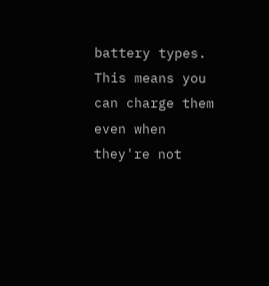battery types. This means you can charge them even when they're not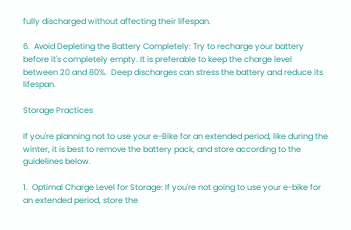fully discharged without affecting their lifespan.

6.  Avoid Depleting the Battery Completely: Try to recharge your battery before it's completely empty. It is preferable to keep the charge level between 20 and 80%.  Deep discharges can stress the battery and reduce its lifespan.

Storage Practices

If you're planning not to use your e-Bike for an extended period, like during the winter, it is best to remove the battery pack, and store according to the guidelines below.

1.  Optimal Charge Level for Storage: If you're not going to use your e-bike for an extended period, store the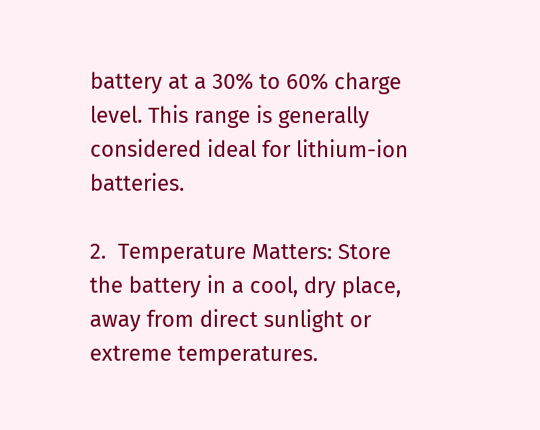battery at a 30% to 60% charge level. This range is generally considered ideal for lithium-ion batteries.

2.  Temperature Matters: Store the battery in a cool, dry place, away from direct sunlight or extreme temperatures.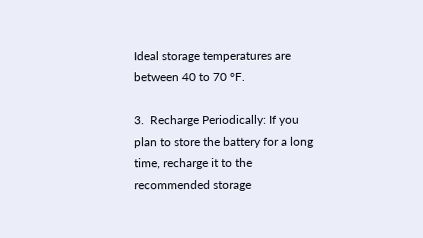Ideal storage temperatures are between 40 to 70 °F.

3.  Recharge Periodically: If you plan to store the battery for a long time, recharge it to the recommended storage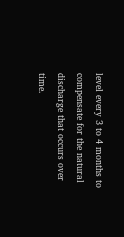level every 3 to 4 months to compensate for the natural discharge that occurs over time.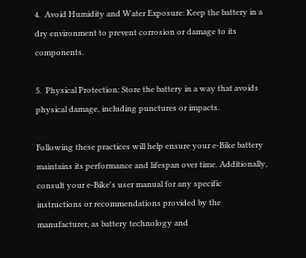4.  Avoid Humidity and Water Exposure: Keep the battery in a dry environment to prevent corrosion or damage to its components.

5.  Physical Protection: Store the battery in a way that avoids physical damage, including punctures or impacts.

Following these practices will help ensure your e-Bike battery maintains its performance and lifespan over time. Additionally, consult your e-Bike's user manual for any specific instructions or recommendations provided by the manufacturer, as battery technology and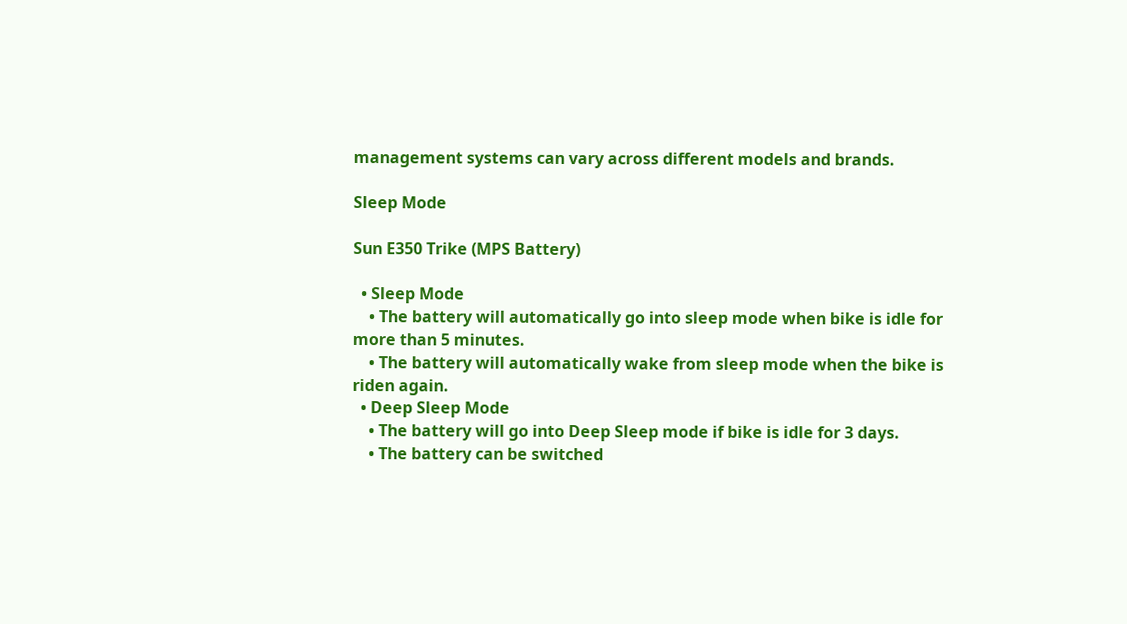management systems can vary across different models and brands.

Sleep Mode

Sun E350 Trike (MPS Battery)

  • Sleep Mode
    • The battery will automatically go into sleep mode when bike is idle for more than 5 minutes.
    • The battery will automatically wake from sleep mode when the bike is riden again.
  • Deep Sleep Mode
    • The battery will go into Deep Sleep mode if bike is idle for 3 days.
    • The battery can be switched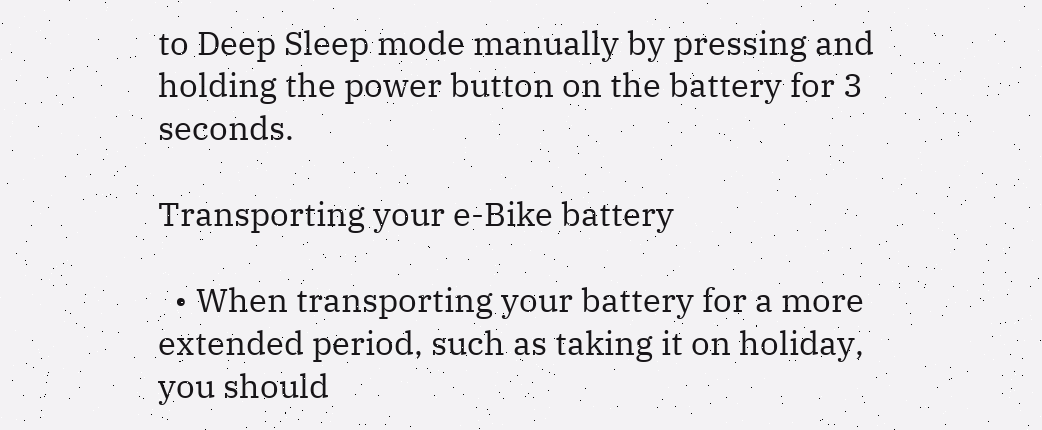to Deep Sleep mode manually by pressing and holding the power button on the battery for 3 seconds.

Transporting your e-Bike battery

  • When transporting your battery for a more extended period, such as taking it on holiday, you should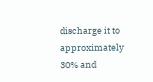discharge it to approximately 30% and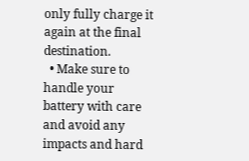only fully charge it again at the final destination.
  • Make sure to handle your battery with care and avoid any impacts and hard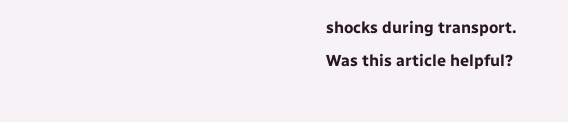shocks during transport.
Was this article helpful?